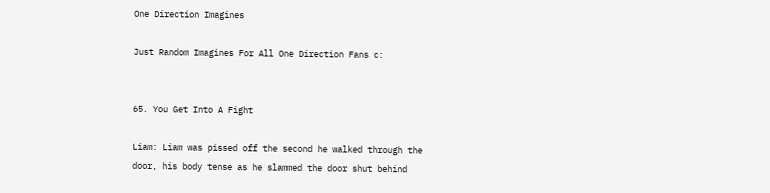One Direction Imagines

Just Random Imagines For All One Direction Fans c:


65. You Get Into A Fight

Liam: Liam was pissed off the second he walked through the door, his body tense as he slammed the door shut behind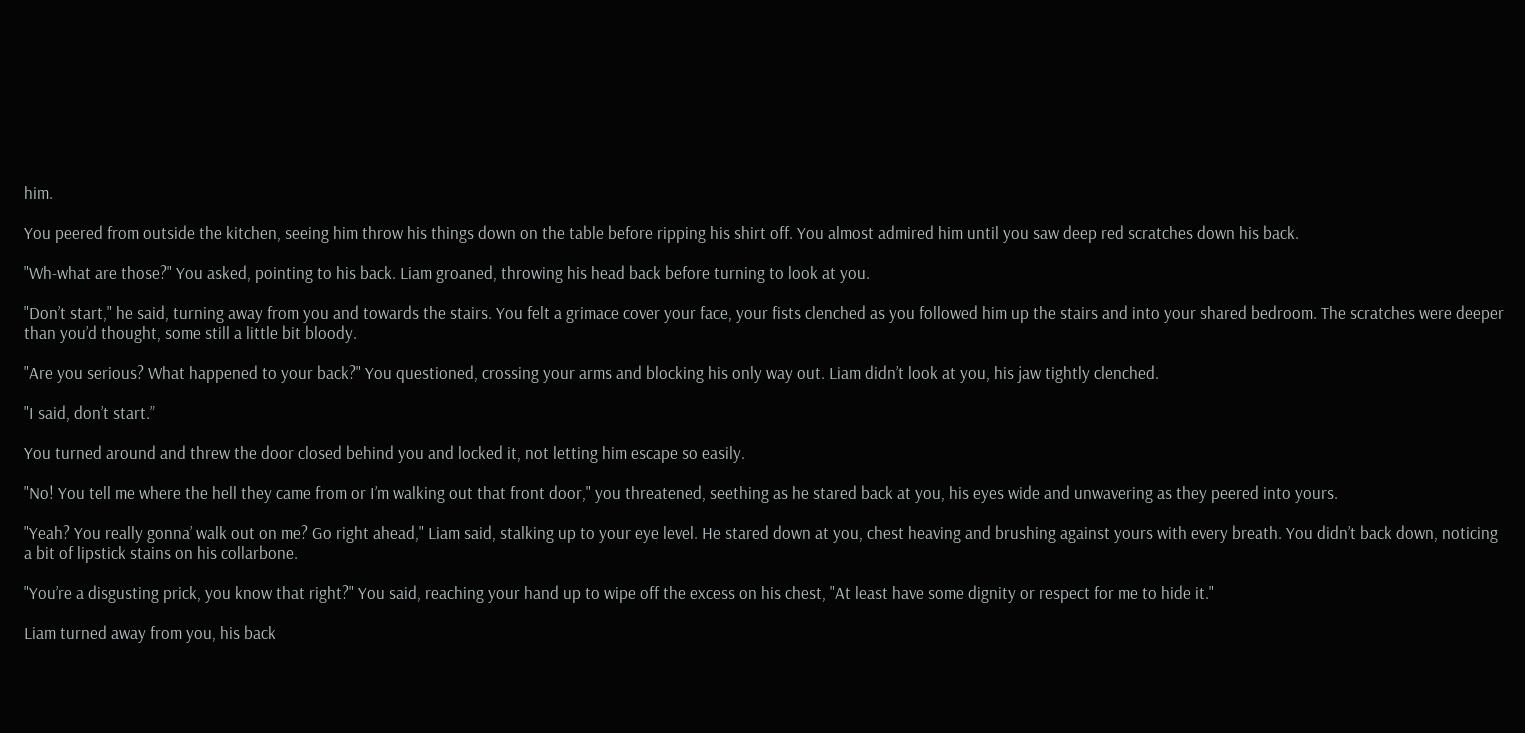him.

You peered from outside the kitchen, seeing him throw his things down on the table before ripping his shirt off. You almost admired him until you saw deep red scratches down his back.

"Wh-what are those?" You asked, pointing to his back. Liam groaned, throwing his head back before turning to look at you.

"Don’t start," he said, turning away from you and towards the stairs. You felt a grimace cover your face, your fists clenched as you followed him up the stairs and into your shared bedroom. The scratches were deeper than you’d thought, some still a little bit bloody.

"Are you serious? What happened to your back?" You questioned, crossing your arms and blocking his only way out. Liam didn’t look at you, his jaw tightly clenched.

"I said, don’t start.”

You turned around and threw the door closed behind you and locked it, not letting him escape so easily.

"No! You tell me where the hell they came from or I’m walking out that front door," you threatened, seething as he stared back at you, his eyes wide and unwavering as they peered into yours.

"Yeah? You really gonna’ walk out on me? Go right ahead," Liam said, stalking up to your eye level. He stared down at you, chest heaving and brushing against yours with every breath. You didn’t back down, noticing a bit of lipstick stains on his collarbone.

"You’re a disgusting prick, you know that right?" You said, reaching your hand up to wipe off the excess on his chest, "At least have some dignity or respect for me to hide it."

Liam turned away from you, his back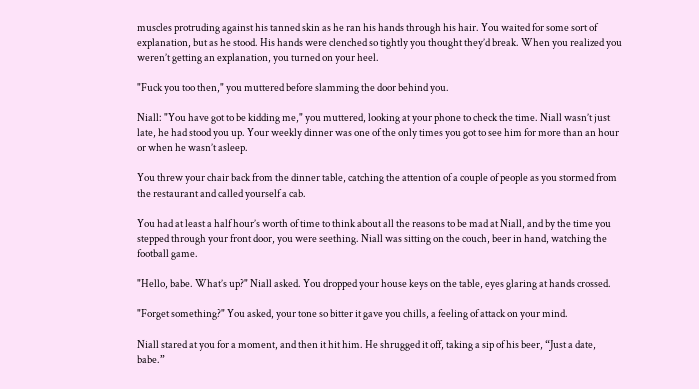muscles protruding against his tanned skin as he ran his hands through his hair. You waited for some sort of explanation, but as he stood. His hands were clenched so tightly you thought they’d break. When you realized you weren’t getting an explanation, you turned on your heel.

"Fuck you too then," you muttered before slamming the door behind you.

Niall: "You have got to be kidding me," you muttered, looking at your phone to check the time. Niall wasn’t just late, he had stood you up. Your weekly dinner was one of the only times you got to see him for more than an hour or when he wasn’t asleep.

You threw your chair back from the dinner table, catching the attention of a couple of people as you stormed from the restaurant and called yourself a cab.

You had at least a half hour’s worth of time to think about all the reasons to be mad at Niall, and by the time you stepped through your front door, you were seething. Niall was sitting on the couch, beer in hand, watching the football game.

"Hello, babe. What’s up?" Niall asked. You dropped your house keys on the table, eyes glaring at hands crossed.

"Forget something?" You asked, your tone so bitter it gave you chills, a feeling of attack on your mind.

Niall stared at you for a moment, and then it hit him. He shrugged it off, taking a sip of his beer, “Just a date, babe.”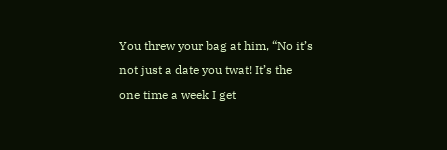You threw your bag at him, “No it’s not just a date you twat! It’s the one time a week I get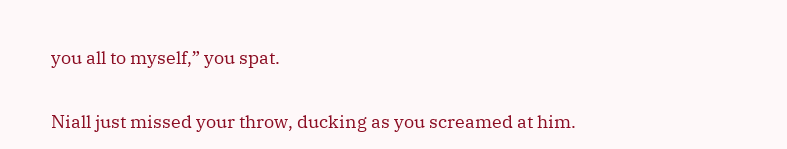you all to myself,” you spat.

Niall just missed your throw, ducking as you screamed at him.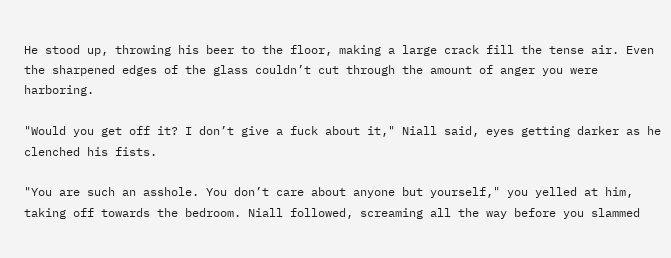He stood up, throwing his beer to the floor, making a large crack fill the tense air. Even the sharpened edges of the glass couldn’t cut through the amount of anger you were harboring.

"Would you get off it? I don’t give a fuck about it," Niall said, eyes getting darker as he clenched his fists.

"You are such an asshole. You don’t care about anyone but yourself," you yelled at him, taking off towards the bedroom. Niall followed, screaming all the way before you slammed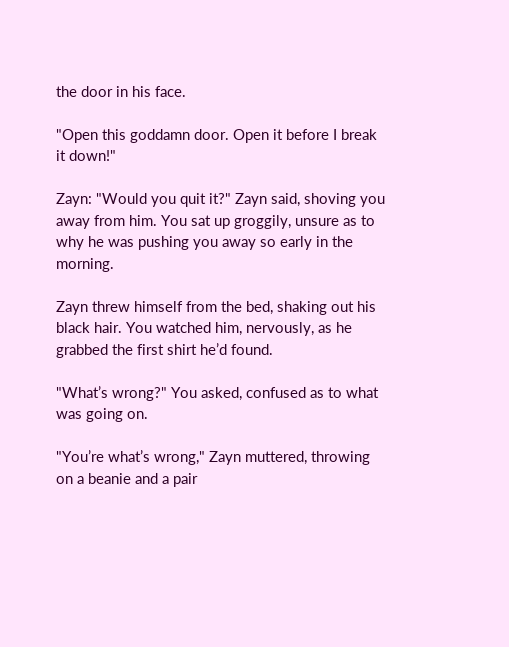the door in his face.

"Open this goddamn door. Open it before I break it down!"

Zayn: "Would you quit it?" Zayn said, shoving you away from him. You sat up groggily, unsure as to why he was pushing you away so early in the morning.

Zayn threw himself from the bed, shaking out his black hair. You watched him, nervously, as he grabbed the first shirt he’d found.

"What’s wrong?" You asked, confused as to what was going on.

"You’re what’s wrong," Zayn muttered, throwing on a beanie and a pair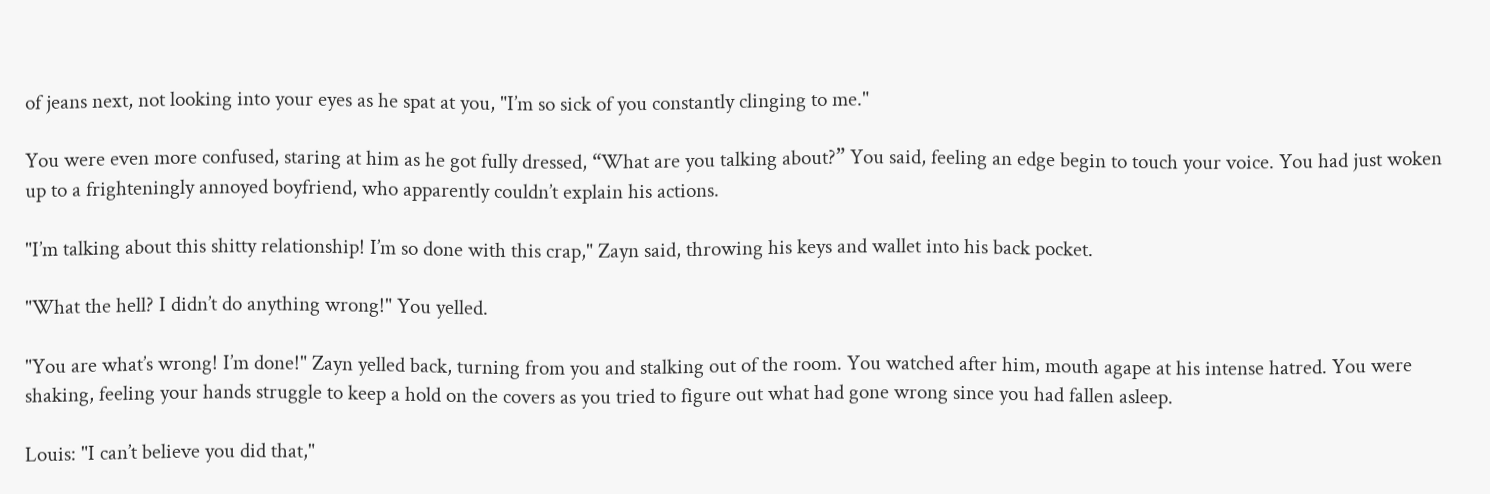of jeans next, not looking into your eyes as he spat at you, "I’m so sick of you constantly clinging to me."

You were even more confused, staring at him as he got fully dressed, “What are you talking about?” You said, feeling an edge begin to touch your voice. You had just woken up to a frighteningly annoyed boyfriend, who apparently couldn’t explain his actions.

"I’m talking about this shitty relationship! I’m so done with this crap," Zayn said, throwing his keys and wallet into his back pocket.

"What the hell? I didn’t do anything wrong!" You yelled.

"You are what’s wrong! I’m done!" Zayn yelled back, turning from you and stalking out of the room. You watched after him, mouth agape at his intense hatred. You were shaking, feeling your hands struggle to keep a hold on the covers as you tried to figure out what had gone wrong since you had fallen asleep.

Louis: "I can’t believe you did that,"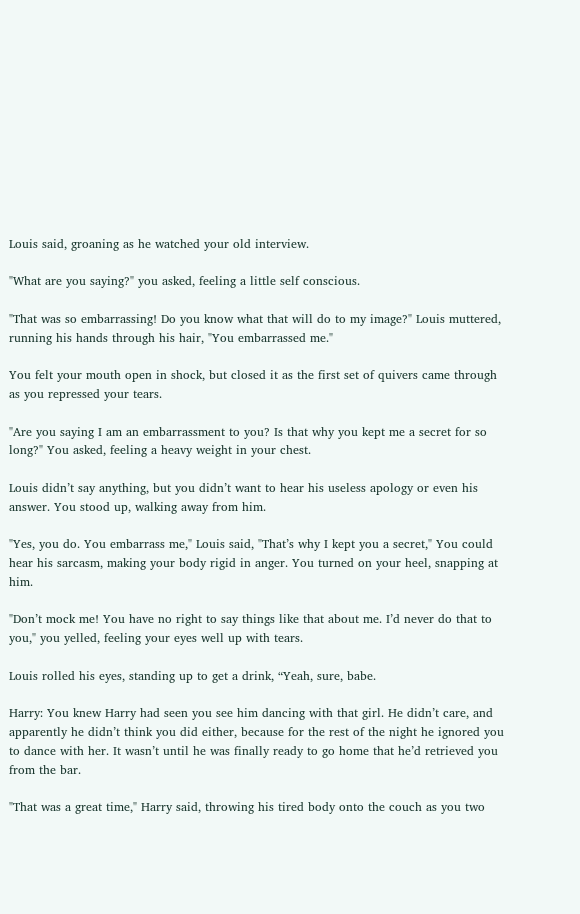Louis said, groaning as he watched your old interview.

"What are you saying?" you asked, feeling a little self conscious.

"That was so embarrassing! Do you know what that will do to my image?" Louis muttered, running his hands through his hair, "You embarrassed me."

You felt your mouth open in shock, but closed it as the first set of quivers came through as you repressed your tears.

"Are you saying I am an embarrassment to you? Is that why you kept me a secret for so long?" You asked, feeling a heavy weight in your chest.

Louis didn’t say anything, but you didn’t want to hear his useless apology or even his answer. You stood up, walking away from him.

"Yes, you do. You embarrass me," Louis said, "That’s why I kept you a secret," You could hear his sarcasm, making your body rigid in anger. You turned on your heel, snapping at him.

"Don’t mock me! You have no right to say things like that about me. I’d never do that to you," you yelled, feeling your eyes well up with tears.

Louis rolled his eyes, standing up to get a drink, “Yeah, sure, babe.

Harry: You knew Harry had seen you see him dancing with that girl. He didn’t care, and apparently he didn’t think you did either, because for the rest of the night he ignored you to dance with her. It wasn’t until he was finally ready to go home that he’d retrieved you from the bar.

"That was a great time," Harry said, throwing his tired body onto the couch as you two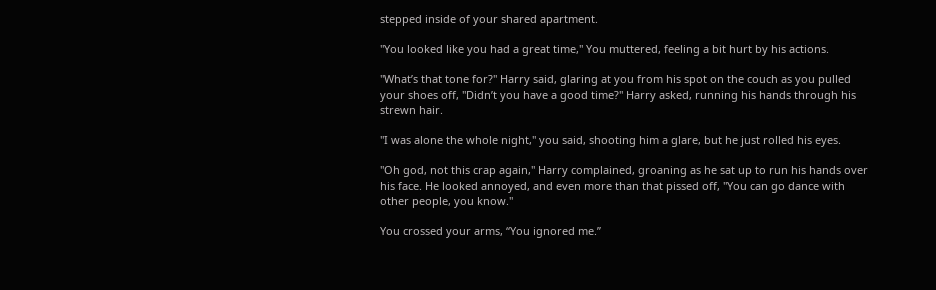stepped inside of your shared apartment.

"You looked like you had a great time," You muttered, feeling a bit hurt by his actions.

"What’s that tone for?" Harry said, glaring at you from his spot on the couch as you pulled your shoes off, "Didn’t you have a good time?" Harry asked, running his hands through his strewn hair.

"I was alone the whole night," you said, shooting him a glare, but he just rolled his eyes.

"Oh god, not this crap again," Harry complained, groaning as he sat up to run his hands over his face. He looked annoyed, and even more than that pissed off, "You can go dance with other people, you know."

You crossed your arms, “You ignored me.”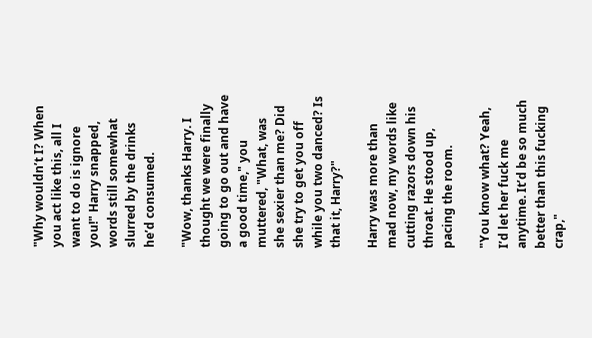"Why wouldn’t I? When you act like this, all I want to do is ignore you!" Harry snapped, words still somewhat slurred by the drinks he’d consumed.

"Wow, thanks Harry. I thought we were finally going to go out and have a good time," you muttered, "What, was she sexier than me? Did she try to get you off while you two danced? Is that it, Harry?"

Harry was more than mad now, my words like cutting razors down his throat. He stood up, pacing the room.

"You know what? Yeah, I’d let her fuck me anytime. It’d be so much better than this fucking crap,"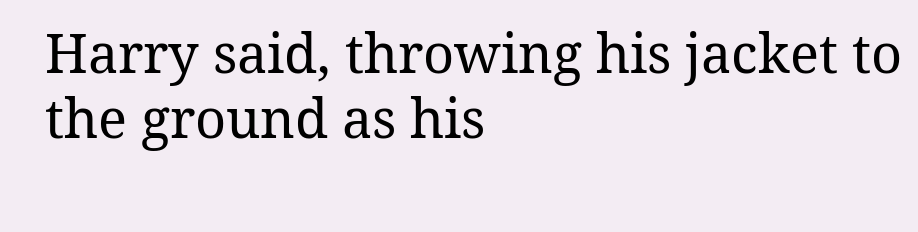Harry said, throwing his jacket to the ground as his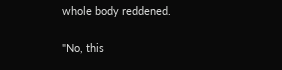whole body reddened.

"No, this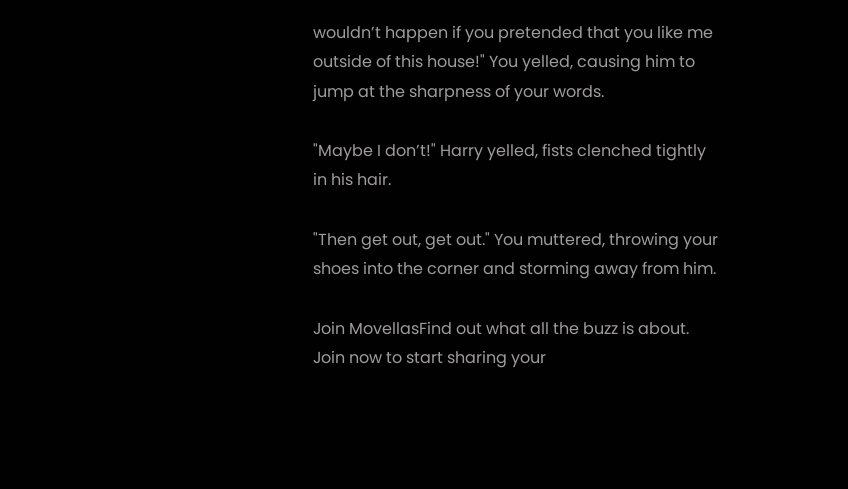wouldn’t happen if you pretended that you like me outside of this house!" You yelled, causing him to jump at the sharpness of your words.

"Maybe I don’t!" Harry yelled, fists clenched tightly in his hair.

"Then get out, get out." You muttered, throwing your shoes into the corner and storming away from him.

Join MovellasFind out what all the buzz is about. Join now to start sharing your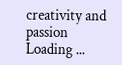creativity and passion
Loading ...